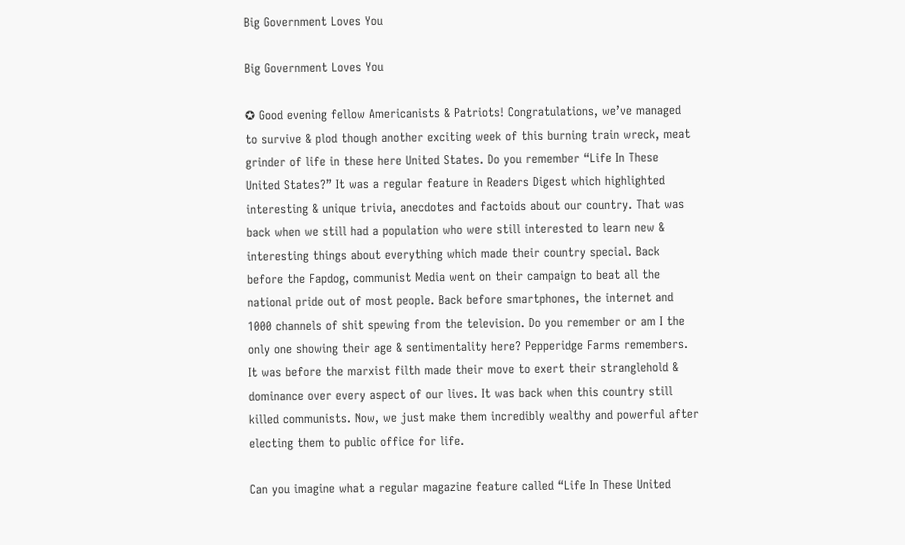Big Government Loves You

Big Government Loves You

✪ Good evening fellow Americanists & Patriots! Congratulations, we’ve managed to survive & plod though another exciting week of this burning train wreck, meat grinder of life in these here United States. Do you remember “Life In These United States?” It was a regular feature in Readers Digest which highlighted interesting & unique trivia, anecdotes and factoids about our country. That was back when we still had a population who were still interested to learn new & interesting things about everything which made their country special. Back before the Fapdog, communist Media went on their campaign to beat all the national pride out of most people. Back before smartphones, the internet and 1000 channels of shit spewing from the television. Do you remember or am I the only one showing their age & sentimentality here? Pepperidge Farms remembers. It was before the marxist filth made their move to exert their stranglehold & dominance over every aspect of our lives. It was back when this country still killed communists. Now, we just make them incredibly wealthy and powerful after electing them to public office for life.

Can you imagine what a regular magazine feature called “Life In These United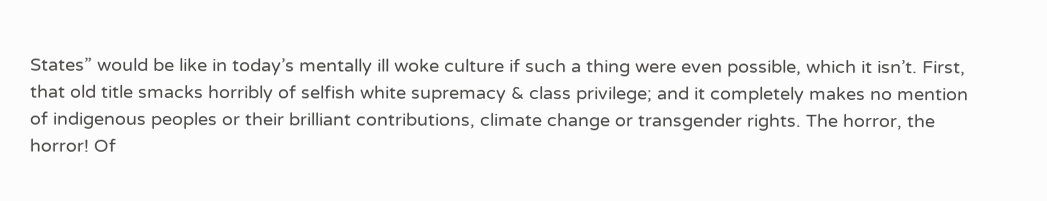States” would be like in today’s mentally ill woke culture if such a thing were even possible, which it isn’t. First, that old title smacks horribly of selfish white supremacy & class privilege; and it completely makes no mention of indigenous peoples or their brilliant contributions, climate change or transgender rights. The horror, the horror! Of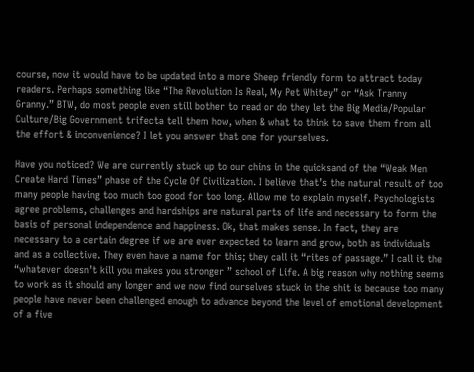course, now it would have to be updated into a more Sheep friendly form to attract today readers. Perhaps something like “The Revolution Is Real, My Pet Whitey” or “Ask Tranny Granny.” BTW, do most people even still bother to read or do they let the Big Media/Popular Culture/Big Government trifecta tell them how, when & what to think to save them from all the effort & inconvenience? I let you answer that one for yourselves.

Have you noticed? We are currently stuck up to our chins in the quicksand of the “Weak Men Create Hard Times” phase of the Cycle Of Civilization. I believe that’s the natural result of too many people having too much too good for too long. Allow me to explain myself. Psychologists agree problems, challenges and hardships are natural parts of life and necessary to form the basis of personal independence and happiness. Ok, that makes sense. In fact, they are necessary to a certain degree if we are ever expected to learn and grow, both as individuals and as a collective. They even have a name for this; they call it “rites of passage.” I call it the “whatever doesn’t kill you makes you stronger ” school of Life. A big reason why nothing seems to work as it should any longer and we now find ourselves stuck in the shit is because too many people have never been challenged enough to advance beyond the level of emotional development of a five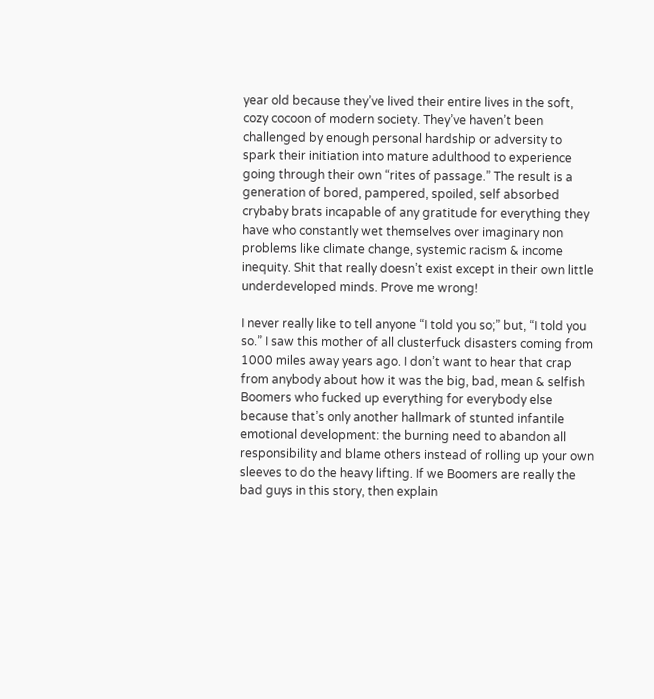year old because they’ve lived their entire lives in the soft, cozy cocoon of modern society. They’ve haven’t been challenged by enough personal hardship or adversity to spark their initiation into mature adulthood to experience going through their own “rites of passage.” The result is a generation of bored, pampered, spoiled, self absorbed crybaby brats incapable of any gratitude for everything they have who constantly wet themselves over imaginary non problems like climate change, systemic racism & income inequity. Shit that really doesn’t exist except in their own little underdeveloped minds. Prove me wrong!

I never really like to tell anyone “I told you so;” but, “I told you so.” I saw this mother of all clusterfuck disasters coming from 1000 miles away years ago. I don’t want to hear that crap from anybody about how it was the big, bad, mean & selfish Boomers who fucked up everything for everybody else because that’s only another hallmark of stunted infantile emotional development: the burning need to abandon all responsibility and blame others instead of rolling up your own sleeves to do the heavy lifting. If we Boomers are really the bad guys in this story, then explain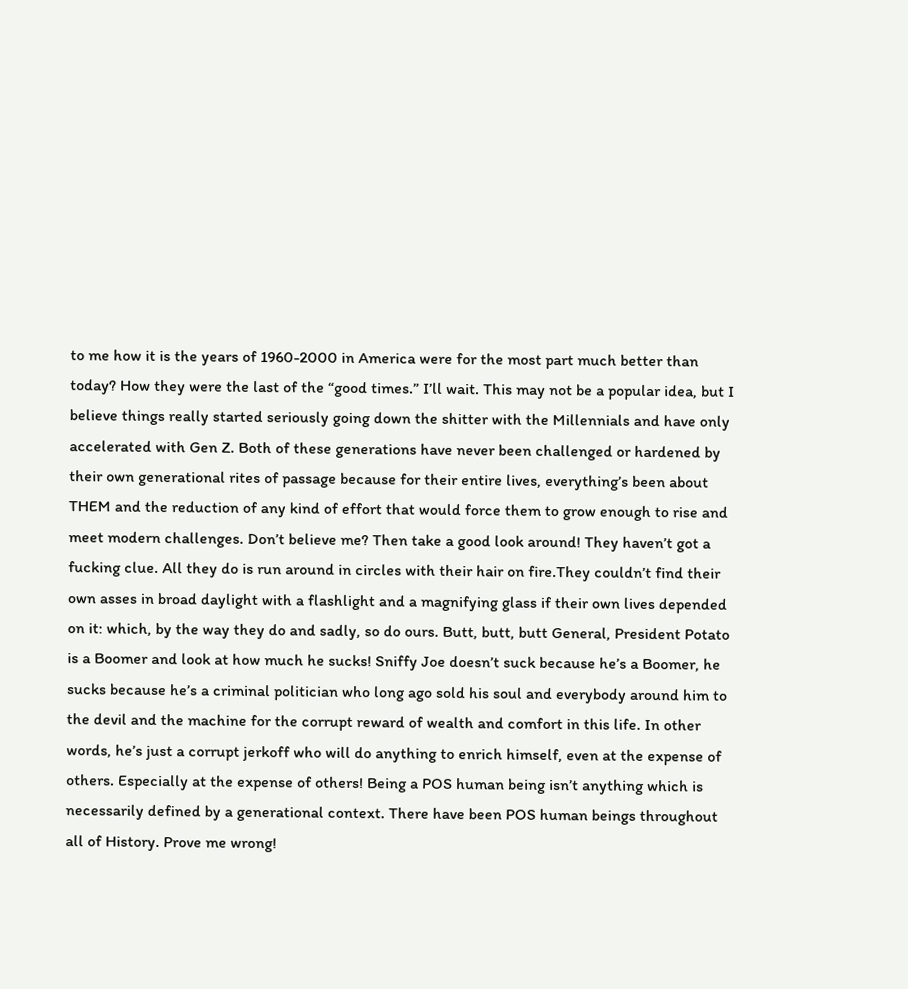to me how it is the years of 1960-2000 in America were for the most part much better than today? How they were the last of the “good times.” I’ll wait. This may not be a popular idea, but I believe things really started seriously going down the shitter with the Millennials and have only accelerated with Gen Z. Both of these generations have never been challenged or hardened by their own generational rites of passage because for their entire lives, everything’s been about THEM and the reduction of any kind of effort that would force them to grow enough to rise and meet modern challenges. Don’t believe me? Then take a good look around! They haven’t got a fucking clue. All they do is run around in circles with their hair on fire.They couldn’t find their own asses in broad daylight with a flashlight and a magnifying glass if their own lives depended on it: which, by the way they do and sadly, so do ours. Butt, butt, butt General, President Potato is a Boomer and look at how much he sucks! Sniffy Joe doesn’t suck because he’s a Boomer, he sucks because he’s a criminal politician who long ago sold his soul and everybody around him to the devil and the machine for the corrupt reward of wealth and comfort in this life. In other words, he’s just a corrupt jerkoff who will do anything to enrich himself, even at the expense of others. Especially at the expense of others! Being a POS human being isn’t anything which is necessarily defined by a generational context. There have been POS human beings throughout all of History. Prove me wrong!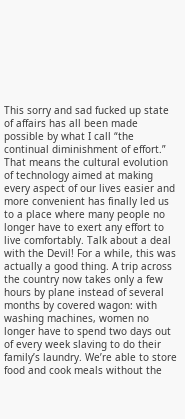This sorry and sad fucked up state of affairs has all been made possible by what I call “the continual diminishment of effort.” That means the cultural evolution of technology aimed at making every aspect of our lives easier and more convenient has finally led us to a place where many people no longer have to exert any effort to live comfortably. Talk about a deal with the Devil! For a while, this was actually a good thing. A trip across the country now takes only a few hours by plane instead of several months by covered wagon: with washing machines, women no longer have to spend two days out of every week slaving to do their family’s laundry. We’re able to store food and cook meals without the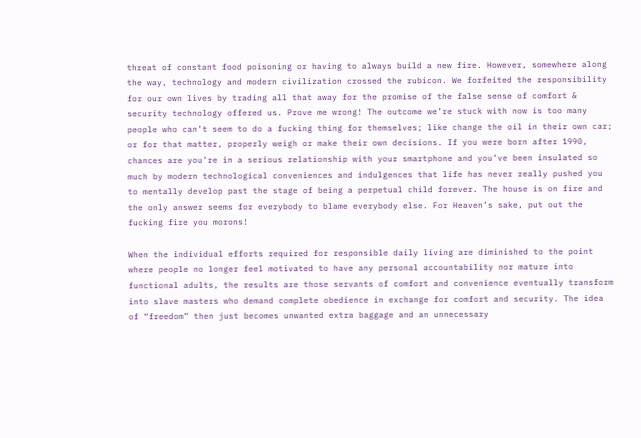threat of constant food poisoning or having to always build a new fire. However, somewhere along the way, technology and modern civilization crossed the rubicon. We forfeited the responsibility for our own lives by trading all that away for the promise of the false sense of comfort & security technology offered us. Prove me wrong! The outcome we’re stuck with now is too many people who can’t seem to do a fucking thing for themselves; like change the oil in their own car; or for that matter, properly weigh or make their own decisions. If you were born after 1990, chances are you’re in a serious relationship with your smartphone and you’ve been insulated so much by modern technological conveniences and indulgences that life has never really pushed you to mentally develop past the stage of being a perpetual child forever. The house is on fire and the only answer seems for everybody to blame everybody else. For Heaven’s sake, put out the fucking fire you morons!

When the individual efforts required for responsible daily living are diminished to the point where people no longer feel motivated to have any personal accountability nor mature into functional adults, the results are those servants of comfort and convenience eventually transform into slave masters who demand complete obedience in exchange for comfort and security. The idea of “freedom” then just becomes unwanted extra baggage and an unnecessary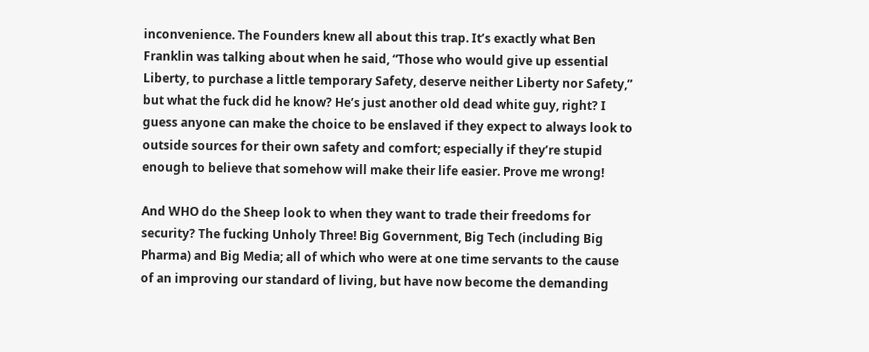inconvenience. The Founders knew all about this trap. It’s exactly what Ben Franklin was talking about when he said, “Those who would give up essential Liberty, to purchase a little temporary Safety, deserve neither Liberty nor Safety,” but what the fuck did he know? He’s just another old dead white guy, right? I guess anyone can make the choice to be enslaved if they expect to always look to outside sources for their own safety and comfort; especially if they’re stupid enough to believe that somehow will make their life easier. Prove me wrong!

And WHO do the Sheep look to when they want to trade their freedoms for security? The fucking Unholy Three! Big Government, Big Tech (including Big Pharma) and Big Media; all of which who were at one time servants to the cause of an improving our standard of living, but have now become the demanding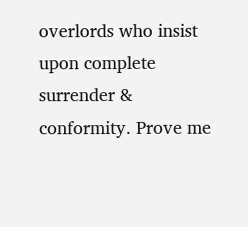overlords who insist upon complete surrender & conformity. Prove me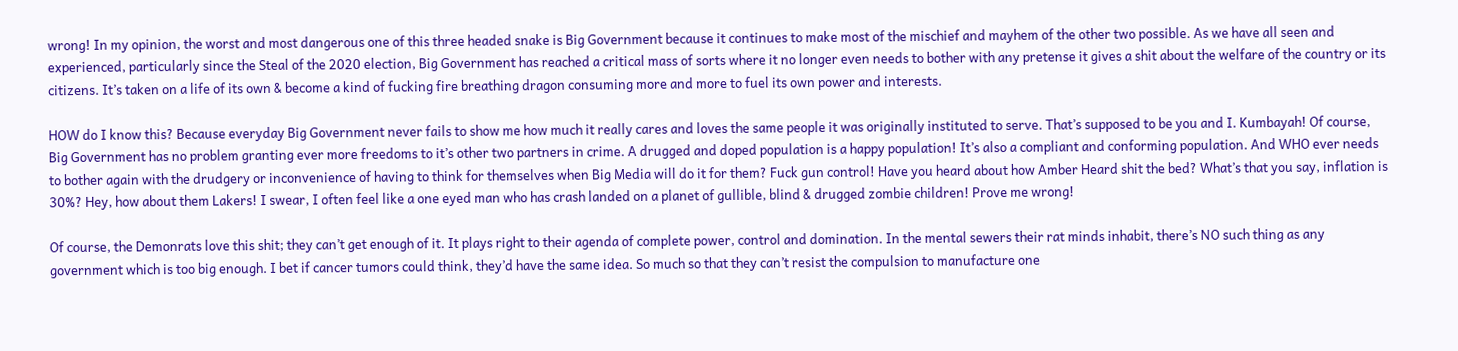wrong! In my opinion, the worst and most dangerous one of this three headed snake is Big Government because it continues to make most of the mischief and mayhem of the other two possible. As we have all seen and experienced, particularly since the Steal of the 2020 election, Big Government has reached a critical mass of sorts where it no longer even needs to bother with any pretense it gives a shit about the welfare of the country or its citizens. It’s taken on a life of its own & become a kind of fucking fire breathing dragon consuming more and more to fuel its own power and interests.

HOW do I know this? Because everyday Big Government never fails to show me how much it really cares and loves the same people it was originally instituted to serve. That’s supposed to be you and I. Kumbayah! Of course, Big Government has no problem granting ever more freedoms to it’s other two partners in crime. A drugged and doped population is a happy population! It’s also a compliant and conforming population. And WHO ever needs to bother again with the drudgery or inconvenience of having to think for themselves when Big Media will do it for them? Fuck gun control! Have you heard about how Amber Heard shit the bed? What’s that you say, inflation is 30%? Hey, how about them Lakers! I swear, I often feel like a one eyed man who has crash landed on a planet of gullible, blind & drugged zombie children! Prove me wrong!

Of course, the Demonrats love this shit; they can’t get enough of it. It plays right to their agenda of complete power, control and domination. In the mental sewers their rat minds inhabit, there’s NO such thing as any government which is too big enough. I bet if cancer tumors could think, they’d have the same idea. So much so that they can’t resist the compulsion to manufacture one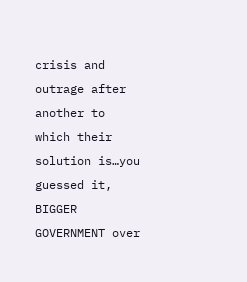crisis and outrage after another to which their solution is…you guessed it, BIGGER GOVERNMENT over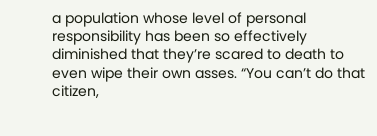a population whose level of personal responsibility has been so effectively diminished that they’re scared to death to even wipe their own asses. “You can’t do that citizen,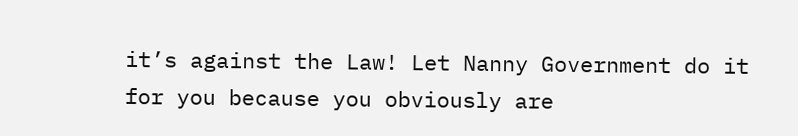it’s against the Law! Let Nanny Government do it for you because you obviously are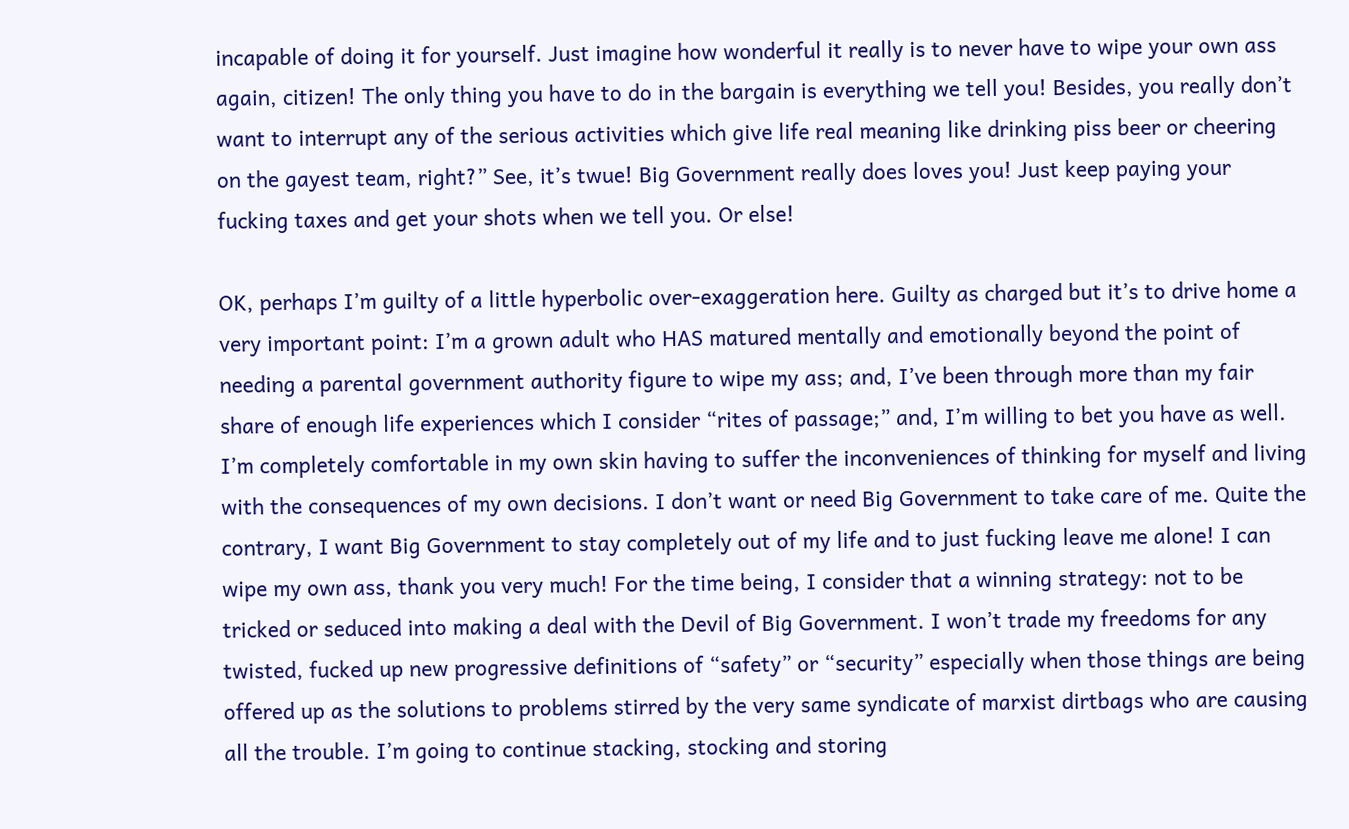incapable of doing it for yourself. Just imagine how wonderful it really is to never have to wipe your own ass again, citizen! The only thing you have to do in the bargain is everything we tell you! Besides, you really don’t want to interrupt any of the serious activities which give life real meaning like drinking piss beer or cheering on the gayest team, right?” See, it’s twue! Big Government really does loves you! Just keep paying your fucking taxes and get your shots when we tell you. Or else!

OK, perhaps I’m guilty of a little hyperbolic over-exaggeration here. Guilty as charged but it’s to drive home a very important point: I’m a grown adult who HAS matured mentally and emotionally beyond the point of needing a parental government authority figure to wipe my ass; and, I’ve been through more than my fair share of enough life experiences which I consider “rites of passage;” and, I’m willing to bet you have as well. I’m completely comfortable in my own skin having to suffer the inconveniences of thinking for myself and living with the consequences of my own decisions. I don’t want or need Big Government to take care of me. Quite the contrary, I want Big Government to stay completely out of my life and to just fucking leave me alone! I can wipe my own ass, thank you very much! For the time being, I consider that a winning strategy: not to be tricked or seduced into making a deal with the Devil of Big Government. I won’t trade my freedoms for any twisted, fucked up new progressive definitions of “safety” or “security” especially when those things are being offered up as the solutions to problems stirred by the very same syndicate of marxist dirtbags who are causing all the trouble. I’m going to continue stacking, stocking and storing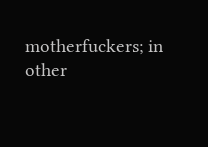motherfuckers; in other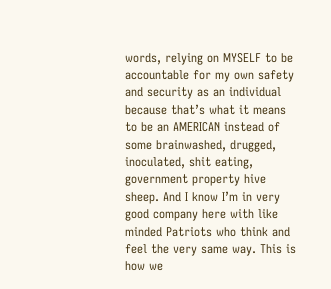words, relying on MYSELF to be accountable for my own safety and security as an individual because that’s what it means to be an AMERICAN instead of some brainwashed, drugged, inoculated, shit eating, government property hive sheep. And I know I’m in very good company here with like minded Patriots who think and feel the very same way. This is how we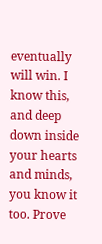eventually will win. I know this, and deep down inside your hearts and minds, you know it too. Prove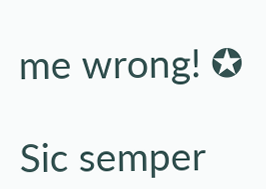me wrong! ✪

Sic semper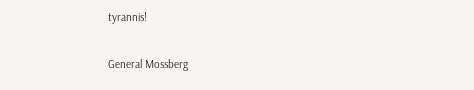tyrannis!

General Mossberg